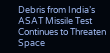Debris from India’s ASAT Missile Test Continues to Threaten Space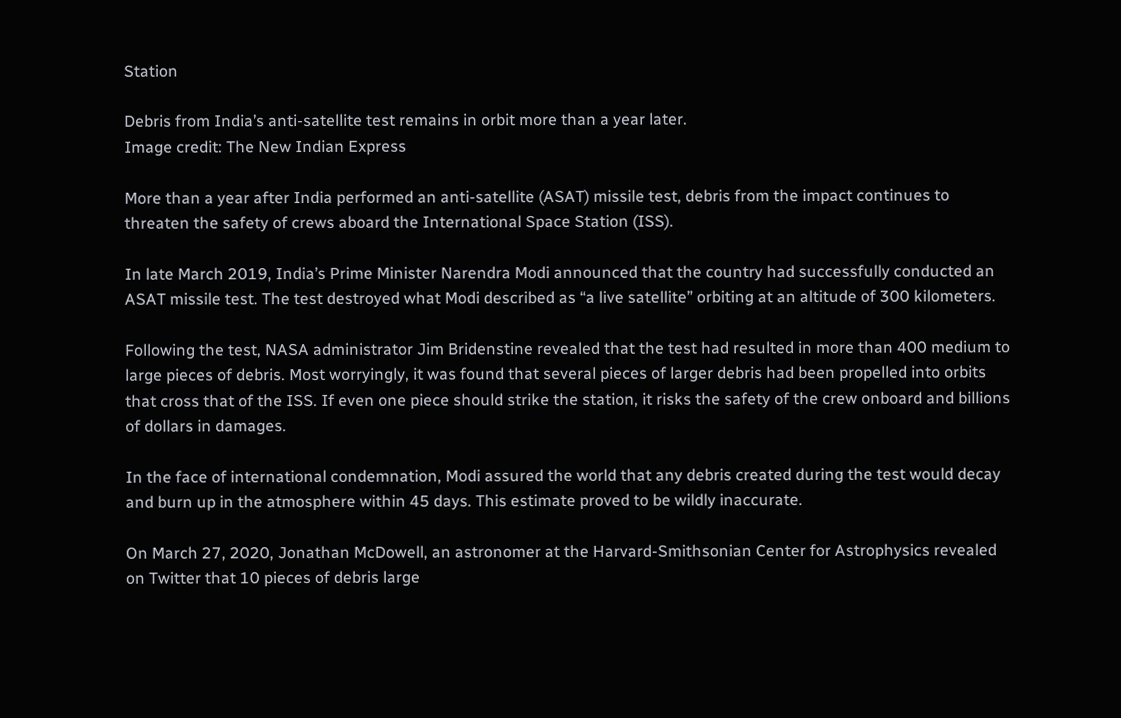Station

Debris from India’s anti-satellite test remains in orbit more than a year later.
Image credit: The New Indian Express

More than a year after India performed an anti-satellite (ASAT) missile test, debris from the impact continues to threaten the safety of crews aboard the International Space Station (ISS).

In late March 2019, India’s Prime Minister Narendra Modi announced that the country had successfully conducted an ASAT missile test. The test destroyed what Modi described as “a live satellite” orbiting at an altitude of 300 kilometers.

Following the test, NASA administrator Jim Bridenstine revealed that the test had resulted in more than 400 medium to large pieces of debris. Most worryingly, it was found that several pieces of larger debris had been propelled into orbits that cross that of the ISS. If even one piece should strike the station, it risks the safety of the crew onboard and billions of dollars in damages.

In the face of international condemnation, Modi assured the world that any debris created during the test would decay and burn up in the atmosphere within 45 days. This estimate proved to be wildly inaccurate.

On March 27, 2020, Jonathan McDowell, an astronomer at the Harvard-Smithsonian Center for Astrophysics revealed on Twitter that 10 pieces of debris large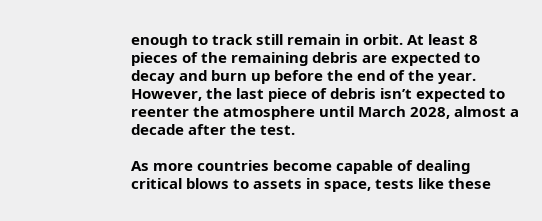enough to track still remain in orbit. At least 8 pieces of the remaining debris are expected to decay and burn up before the end of the year. However, the last piece of debris isn’t expected to reenter the atmosphere until March 2028, almost a decade after the test.

As more countries become capable of dealing critical blows to assets in space, tests like these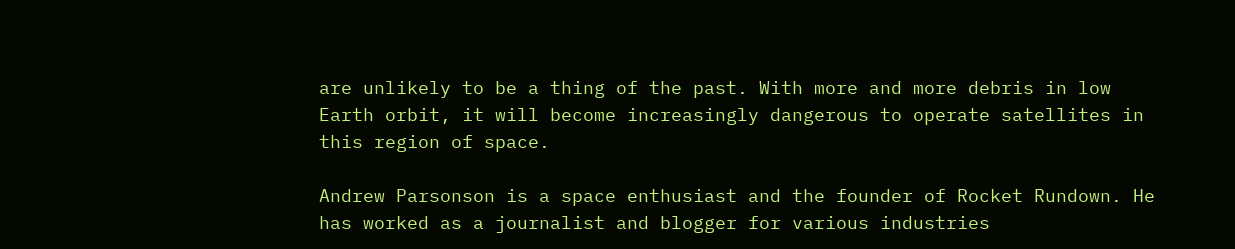are unlikely to be a thing of the past. With more and more debris in low Earth orbit, it will become increasingly dangerous to operate satellites in this region of space.

Andrew Parsonson is a space enthusiast and the founder of Rocket Rundown. He has worked as a journalist and blogger for various industries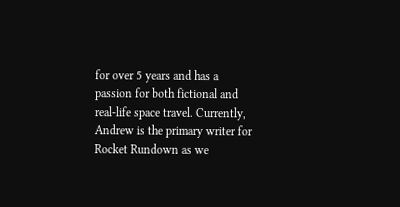for over 5 years and has a passion for both fictional and real-life space travel. Currently, Andrew is the primary writer for Rocket Rundown as we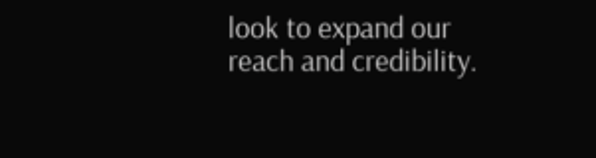look to expand our reach and credibility.